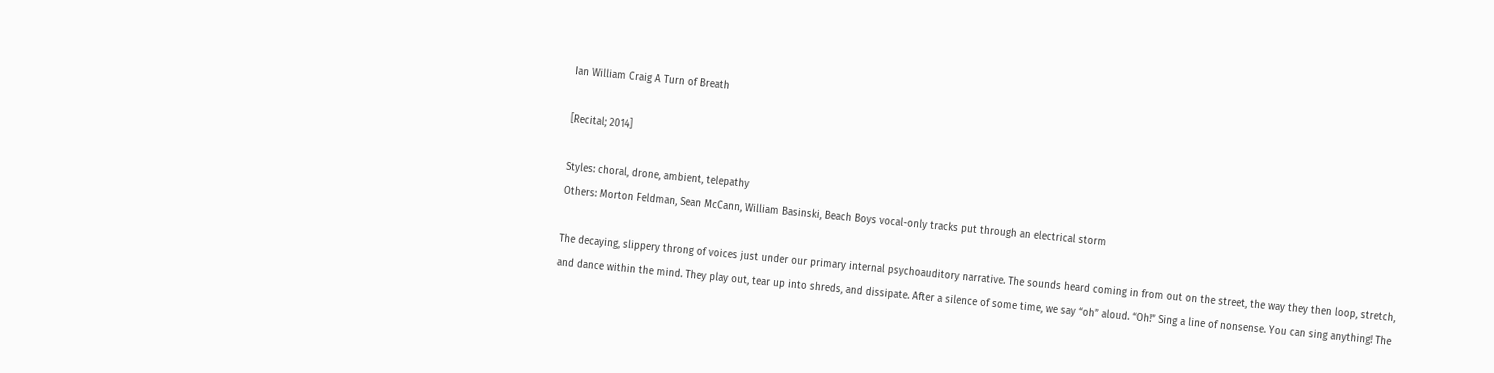Ian William Craig A Turn of Breath

[Recital; 2014]

Styles: choral, drone, ambient, telepathy
Others: Morton Feldman, Sean McCann, William Basinski, Beach Boys vocal-only tracks put through an electrical storm

The decaying, slippery throng of voices just under our primary internal psychoauditory narrative. The sounds heard coming in from out on the street, the way they then loop, stretch, and dance within the mind. They play out, tear up into shreds, and dissipate. After a silence of some time, we say “oh” aloud. “Oh!” Sing a line of nonsense. You can sing anything! The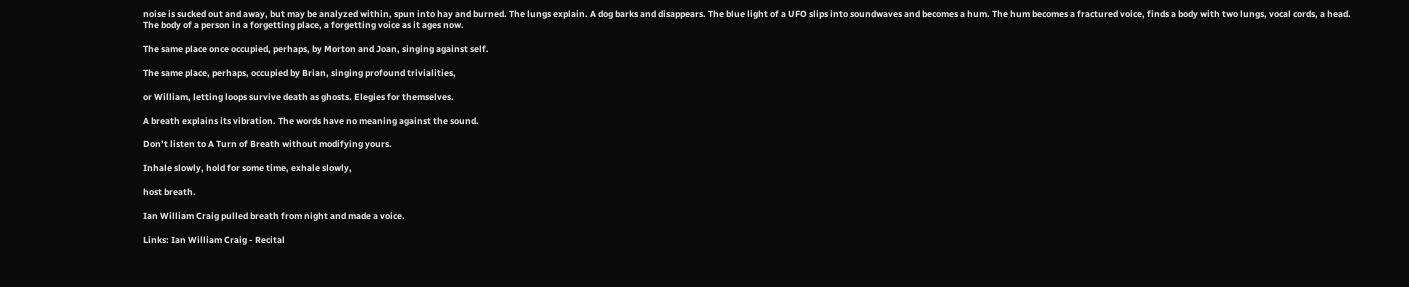noise is sucked out and away, but may be analyzed within, spun into hay and burned. The lungs explain. A dog barks and disappears. The blue light of a UFO slips into soundwaves and becomes a hum. The hum becomes a fractured voice, finds a body with two lungs, vocal cords, a head. The body of a person in a forgetting place, a forgetting voice as it ages now.

The same place once occupied, perhaps, by Morton and Joan, singing against self.

The same place, perhaps, occupied by Brian, singing profound trivialities,

or William, letting loops survive death as ghosts. Elegies for themselves.

A breath explains its vibration. The words have no meaning against the sound.

Don’t listen to A Turn of Breath without modifying yours.

Inhale slowly, hold for some time, exhale slowly,

host breath.

Ian William Craig pulled breath from night and made a voice.

Links: Ian William Craig - Recital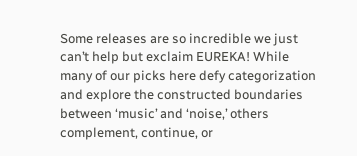Some releases are so incredible we just can’t help but exclaim EUREKA! While many of our picks here defy categorization and explore the constructed boundaries between ‘music’ and ‘noise,’ others complement, continue, or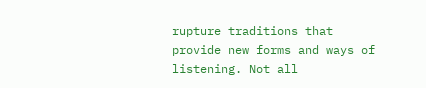rupture traditions that provide new forms and ways of listening. Not all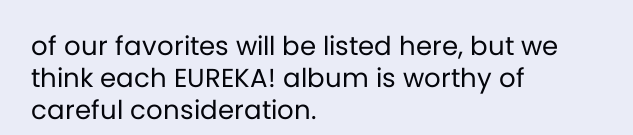of our favorites will be listed here, but we think each EUREKA! album is worthy of careful consideration.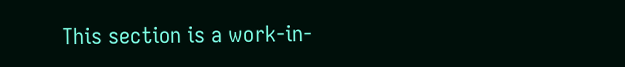This section is a work-in-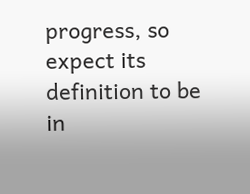progress, so expect its definition to be in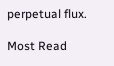perpetual flux.

Most Read